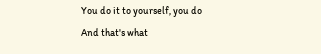You do it to yourself, you do
And that's what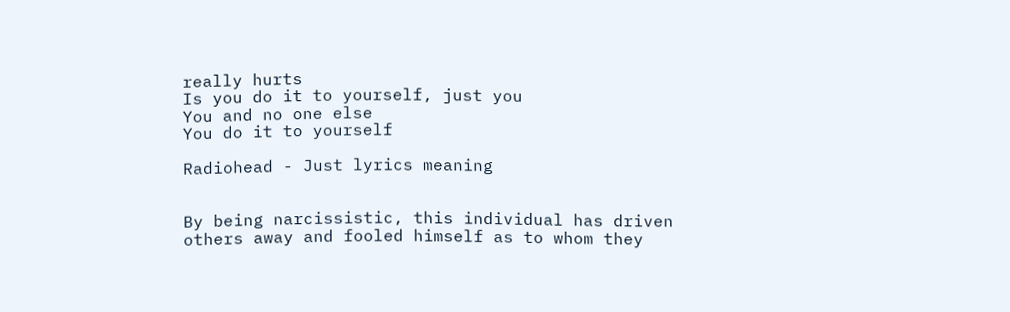really hurts
Is you do it to yourself, just you
You and no one else
You do it to yourself

Radiohead - Just lyrics meaning


By being narcissistic, this individual has driven others away and fooled himself as to whom they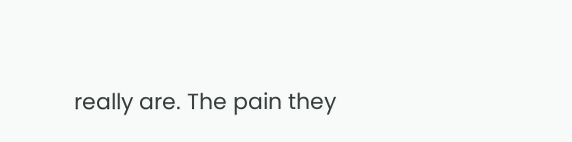really are. The pain they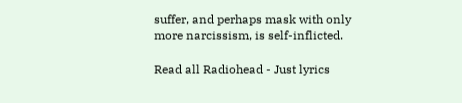suffer, and perhaps mask with only more narcissism, is self-inflicted.

Read all Radiohead - Just lyrics